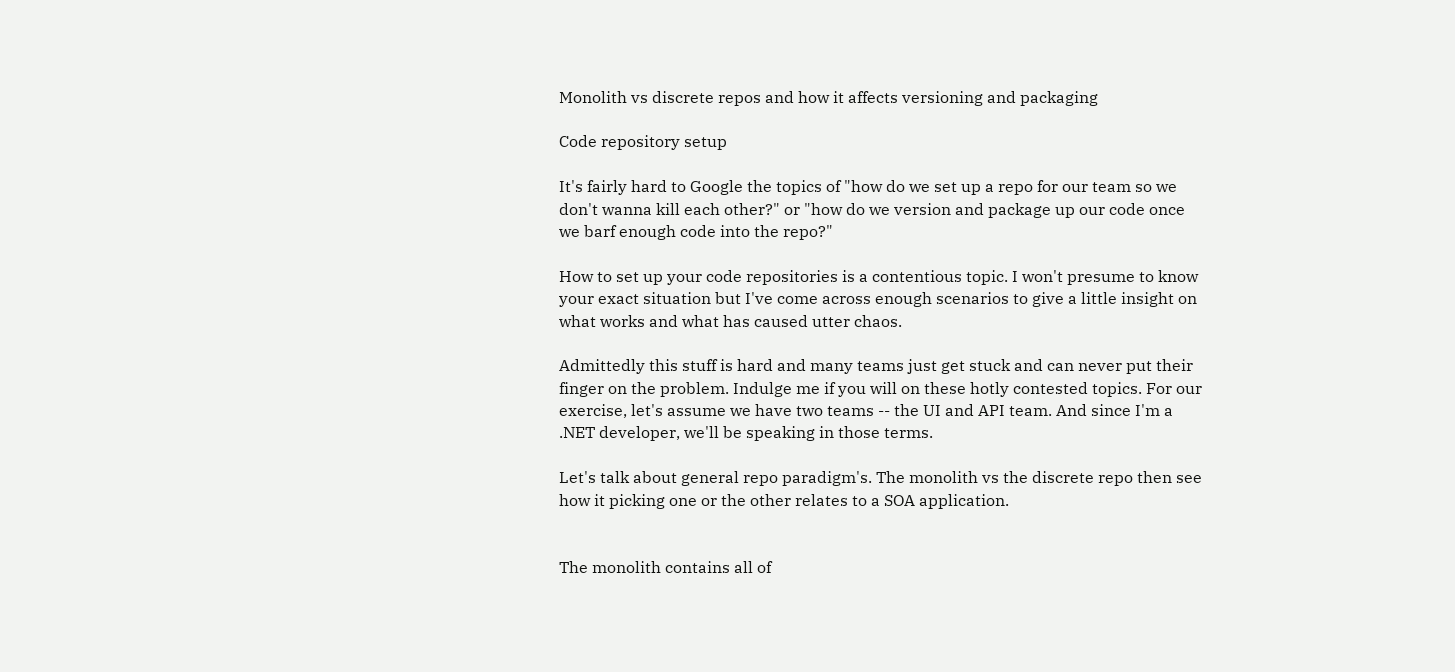Monolith vs discrete repos and how it affects versioning and packaging

Code repository setup

It's fairly hard to Google the topics of "how do we set up a repo for our team so we don't wanna kill each other?" or "how do we version and package up our code once we barf enough code into the repo?"

How to set up your code repositories is a contentious topic. I won't presume to know your exact situation but I've come across enough scenarios to give a little insight on what works and what has caused utter chaos.

Admittedly this stuff is hard and many teams just get stuck and can never put their finger on the problem. Indulge me if you will on these hotly contested topics. For our exercise, let's assume we have two teams -- the UI and API team. And since I'm a .NET developer, we'll be speaking in those terms.

Let's talk about general repo paradigm's. The monolith vs the discrete repo then see how it picking one or the other relates to a SOA application.


The monolith contains all of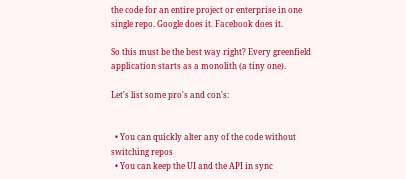the code for an entire project or enterprise in one single repo. Google does it. Facebook does it.

So this must be the best way right? Every greenfield application starts as a monolith (a tiny one).

Let's list some pro's and con's:


  • You can quickly alter any of the code without switching repos
  • You can keep the UI and the API in sync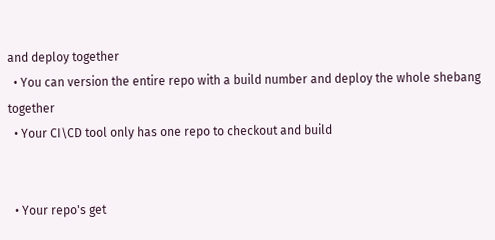and deploy together
  • You can version the entire repo with a build number and deploy the whole shebang together
  • Your CI\CD tool only has one repo to checkout and build


  • Your repo's get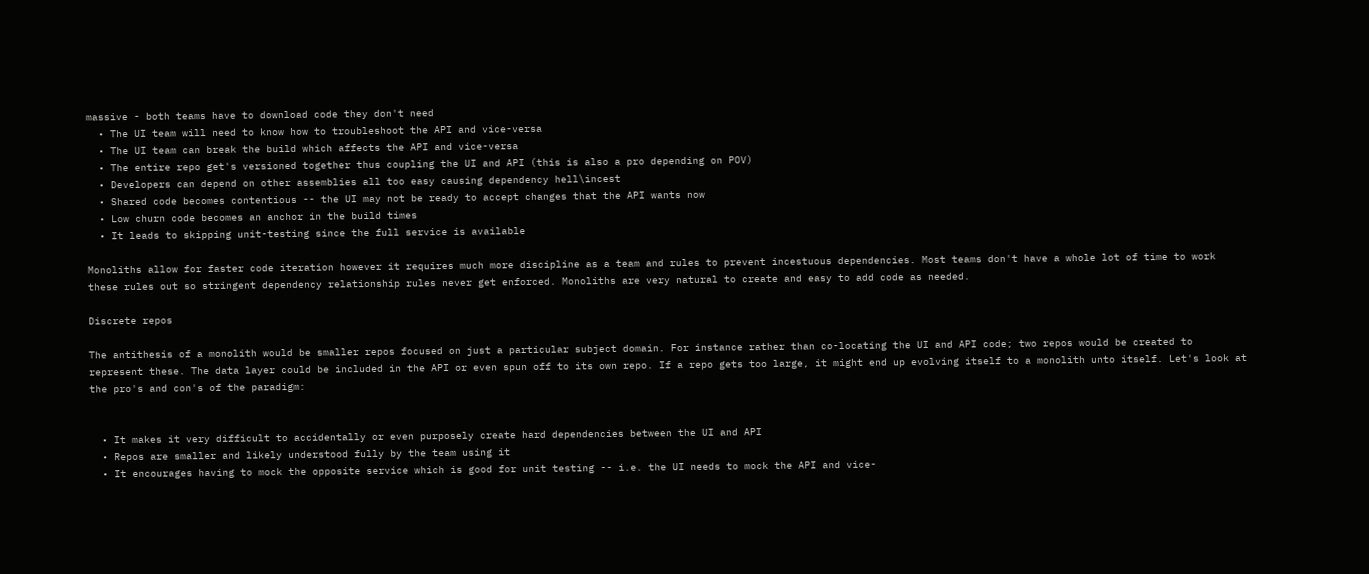massive - both teams have to download code they don't need
  • The UI team will need to know how to troubleshoot the API and vice-versa
  • The UI team can break the build which affects the API and vice-versa
  • The entire repo get's versioned together thus coupling the UI and API (this is also a pro depending on POV)
  • Developers can depend on other assemblies all too easy causing dependency hell\incest
  • Shared code becomes contentious -- the UI may not be ready to accept changes that the API wants now
  • Low churn code becomes an anchor in the build times
  • It leads to skipping unit-testing since the full service is available

Monoliths allow for faster code iteration however it requires much more discipline as a team and rules to prevent incestuous dependencies. Most teams don't have a whole lot of time to work these rules out so stringent dependency relationship rules never get enforced. Monoliths are very natural to create and easy to add code as needed.

Discrete repos

The antithesis of a monolith would be smaller repos focused on just a particular subject domain. For instance rather than co-locating the UI and API code; two repos would be created to represent these. The data layer could be included in the API or even spun off to its own repo. If a repo gets too large, it might end up evolving itself to a monolith unto itself. Let's look at the pro's and con's of the paradigm:


  • It makes it very difficult to accidentally or even purposely create hard dependencies between the UI and API
  • Repos are smaller and likely understood fully by the team using it
  • It encourages having to mock the opposite service which is good for unit testing -- i.e. the UI needs to mock the API and vice-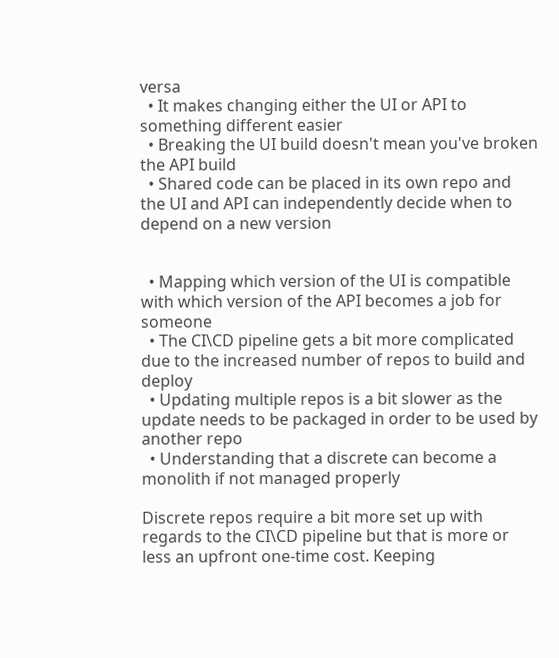versa
  • It makes changing either the UI or API to something different easier
  • Breaking the UI build doesn't mean you've broken the API build
  • Shared code can be placed in its own repo and the UI and API can independently decide when to depend on a new version


  • Mapping which version of the UI is compatible with which version of the API becomes a job for someone
  • The CI\CD pipeline gets a bit more complicated due to the increased number of repos to build and deploy
  • Updating multiple repos is a bit slower as the update needs to be packaged in order to be used by another repo
  • Understanding that a discrete can become a monolith if not managed properly

Discrete repos require a bit more set up with regards to the CI\CD pipeline but that is more or less an upfront one-time cost. Keeping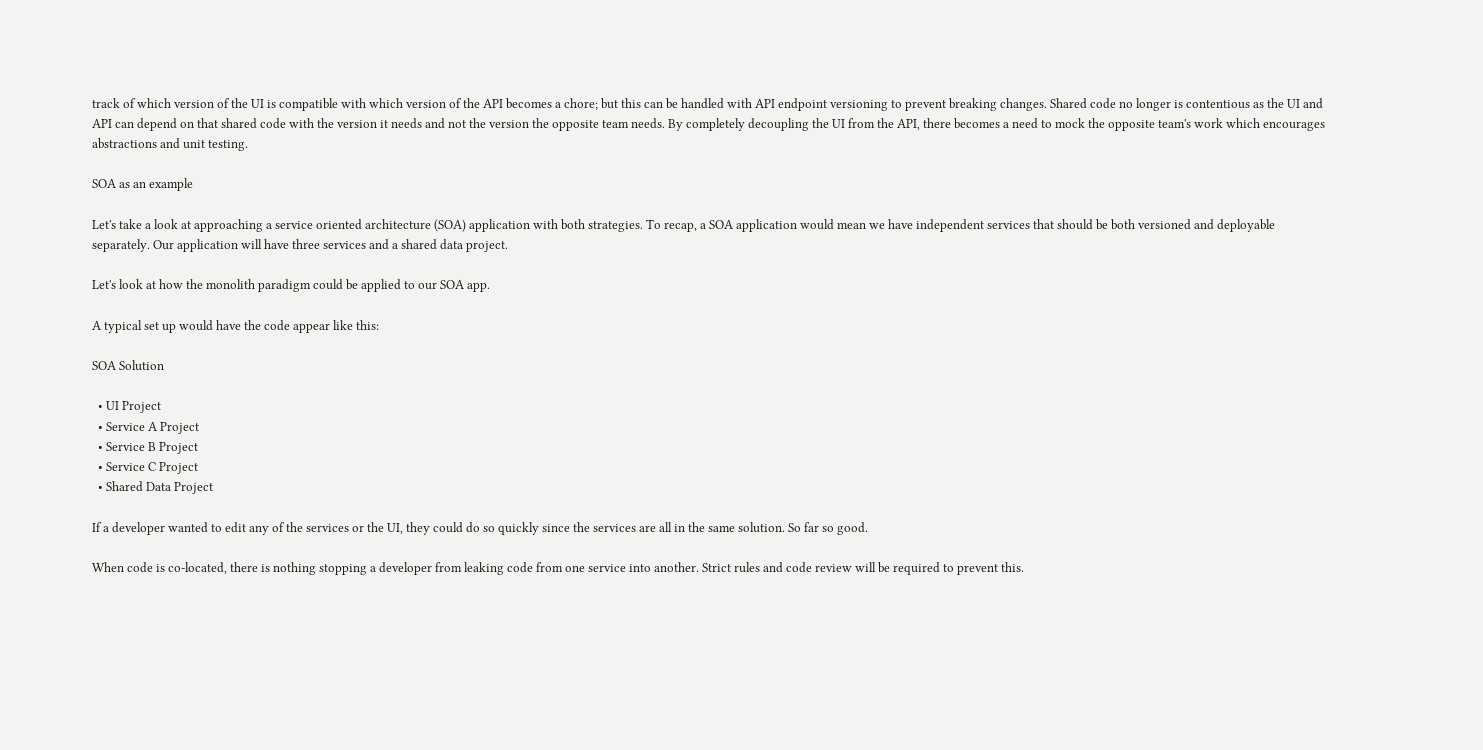track of which version of the UI is compatible with which version of the API becomes a chore; but this can be handled with API endpoint versioning to prevent breaking changes. Shared code no longer is contentious as the UI and API can depend on that shared code with the version it needs and not the version the opposite team needs. By completely decoupling the UI from the API, there becomes a need to mock the opposite team's work which encourages abstractions and unit testing.

SOA as an example

Let's take a look at approaching a service oriented architecture (SOA) application with both strategies. To recap, a SOA application would mean we have independent services that should be both versioned and deployable separately. Our application will have three services and a shared data project.

Let's look at how the monolith paradigm could be applied to our SOA app.

A typical set up would have the code appear like this:

SOA Solution

  • UI Project
  • Service A Project
  • Service B Project
  • Service C Project
  • Shared Data Project

If a developer wanted to edit any of the services or the UI, they could do so quickly since the services are all in the same solution. So far so good.

When code is co-located, there is nothing stopping a developer from leaking code from one service into another. Strict rules and code review will be required to prevent this.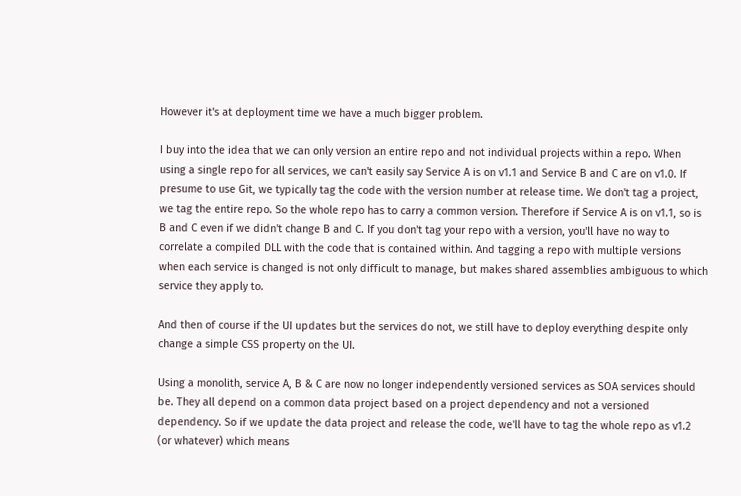However it's at deployment time we have a much bigger problem.

I buy into the idea that we can only version an entire repo and not individual projects within a repo. When using a single repo for all services, we can't easily say Service A is on v1.1 and Service B and C are on v1.0. If presume to use Git, we typically tag the code with the version number at release time. We don't tag a project, we tag the entire repo. So the whole repo has to carry a common version. Therefore if Service A is on v1.1, so is B and C even if we didn't change B and C. If you don't tag your repo with a version, you'll have no way to correlate a compiled DLL with the code that is contained within. And tagging a repo with multiple versions when each service is changed is not only difficult to manage, but makes shared assemblies ambiguous to which service they apply to.

And then of course if the UI updates but the services do not, we still have to deploy everything despite only change a simple CSS property on the UI.

Using a monolith, service A, B & C are now no longer independently versioned services as SOA services should be. They all depend on a common data project based on a project dependency and not a versioned dependency. So if we update the data project and release the code, we'll have to tag the whole repo as v1.2 (or whatever) which means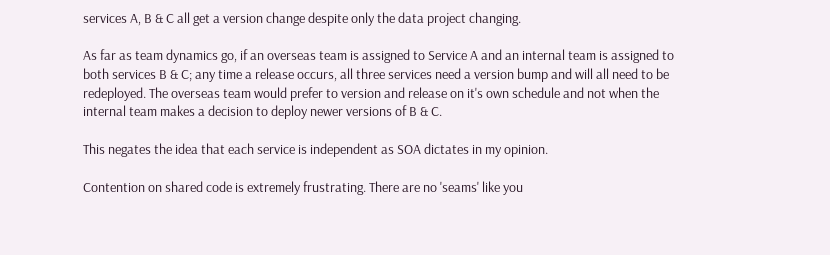services A, B & C all get a version change despite only the data project changing.

As far as team dynamics go, if an overseas team is assigned to Service A and an internal team is assigned to both services B & C; any time a release occurs, all three services need a version bump and will all need to be redeployed. The overseas team would prefer to version and release on it's own schedule and not when the internal team makes a decision to deploy newer versions of B & C.

This negates the idea that each service is independent as SOA dictates in my opinion.

Contention on shared code is extremely frustrating. There are no 'seams' like you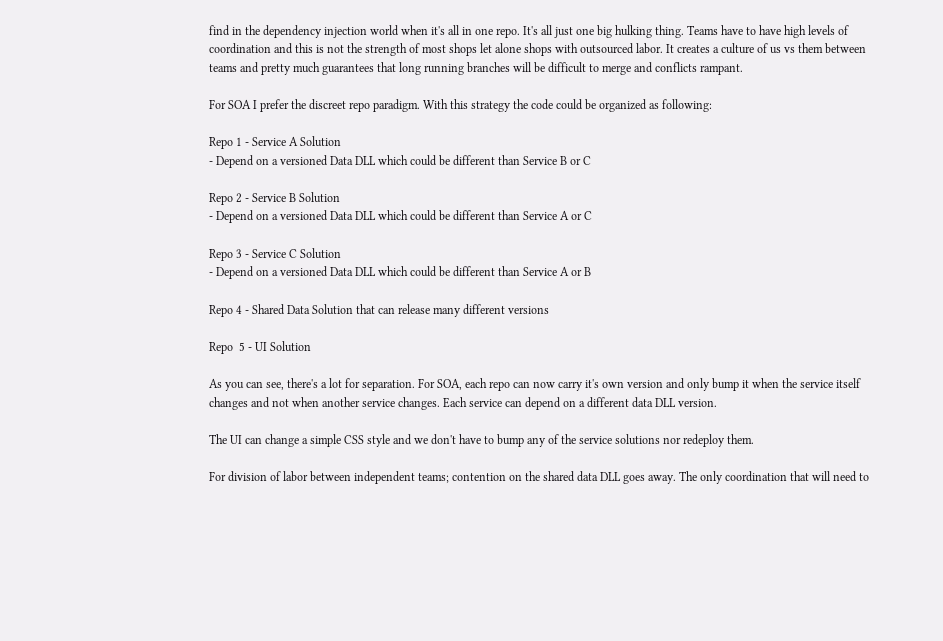find in the dependency injection world when it's all in one repo. It's all just one big hulking thing. Teams have to have high levels of coordination and this is not the strength of most shops let alone shops with outsourced labor. It creates a culture of us vs them between teams and pretty much guarantees that long running branches will be difficult to merge and conflicts rampant.

For SOA I prefer the discreet repo paradigm. With this strategy the code could be organized as following:

Repo 1 - Service A Solution
- Depend on a versioned Data DLL which could be different than Service B or C

Repo 2 - Service B Solution
- Depend on a versioned Data DLL which could be different than Service A or C

Repo 3 - Service C Solution
- Depend on a versioned Data DLL which could be different than Service A or B

Repo 4 - Shared Data Solution that can release many different versions

Repo  5 - UI Solution

As you can see, there's a lot for separation. For SOA, each repo can now carry it's own version and only bump it when the service itself changes and not when another service changes. Each service can depend on a different data DLL version.

The UI can change a simple CSS style and we don't have to bump any of the service solutions nor redeploy them.

For division of labor between independent teams; contention on the shared data DLL goes away. The only coordination that will need to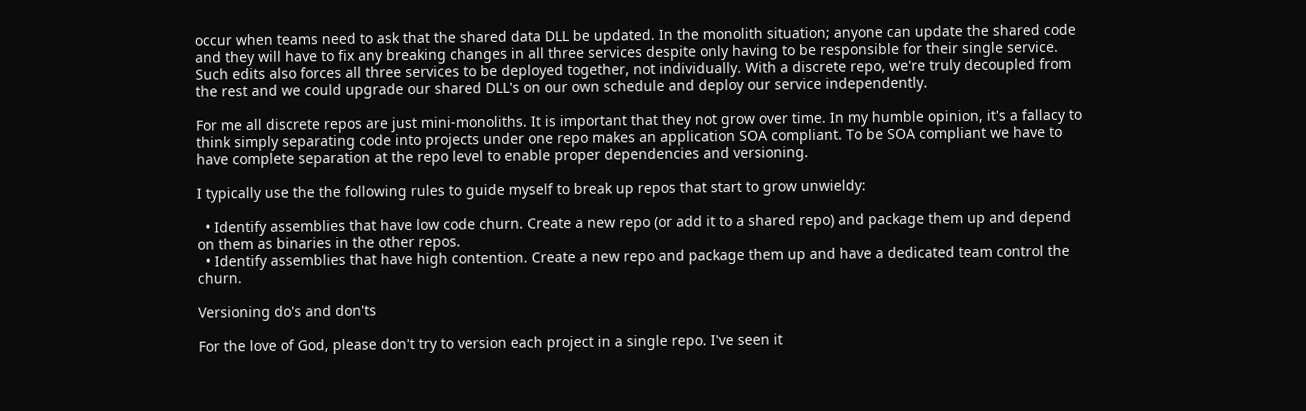occur when teams need to ask that the shared data DLL be updated. In the monolith situation; anyone can update the shared code and they will have to fix any breaking changes in all three services despite only having to be responsible for their single service. Such edits also forces all three services to be deployed together, not individually. With a discrete repo, we're truly decoupled from the rest and we could upgrade our shared DLL's on our own schedule and deploy our service independently.

For me all discrete repos are just mini-monoliths. It is important that they not grow over time. In my humble opinion, it's a fallacy to think simply separating code into projects under one repo makes an application SOA compliant. To be SOA compliant we have to have complete separation at the repo level to enable proper dependencies and versioning.

I typically use the the following rules to guide myself to break up repos that start to grow unwieldy:

  • Identify assemblies that have low code churn. Create a new repo (or add it to a shared repo) and package them up and depend on them as binaries in the other repos.
  • Identify assemblies that have high contention. Create a new repo and package them up and have a dedicated team control the churn.

Versioning do's and don'ts

For the love of God, please don't try to version each project in a single repo. I've seen it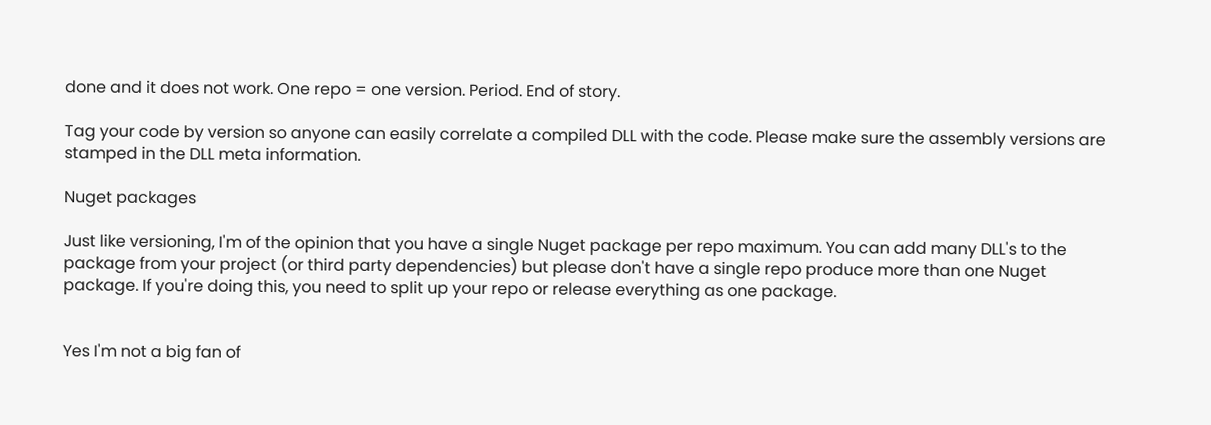done and it does not work. One repo = one version. Period. End of story.

Tag your code by version so anyone can easily correlate a compiled DLL with the code. Please make sure the assembly versions are stamped in the DLL meta information.

Nuget packages

Just like versioning, I'm of the opinion that you have a single Nuget package per repo maximum. You can add many DLL's to the package from your project (or third party dependencies) but please don't have a single repo produce more than one Nuget package. If you're doing this, you need to split up your repo or release everything as one package.


Yes I'm not a big fan of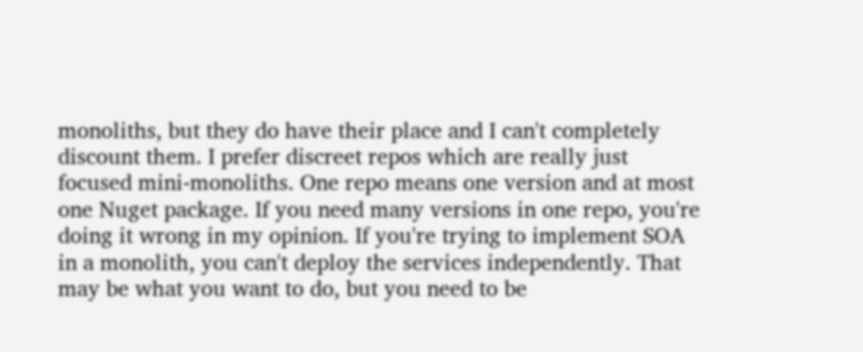monoliths, but they do have their place and I can't completely discount them. I prefer discreet repos which are really just focused mini-monoliths. One repo means one version and at most one Nuget package. If you need many versions in one repo, you're doing it wrong in my opinion. If you're trying to implement SOA in a monolith, you can't deploy the services independently. That may be what you want to do, but you need to be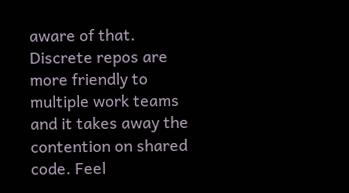aware of that. Discrete repos are more friendly to multiple work teams and it takes away the contention on shared code. Feel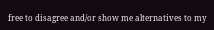free to disagree and/or show me alternatives to my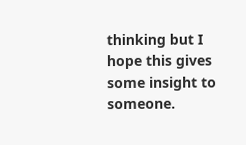thinking but I hope this gives some insight to someone.